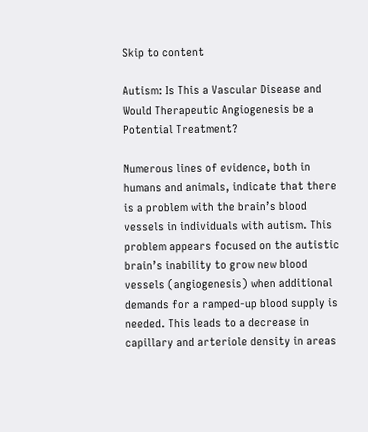Skip to content

Autism: Is This a Vascular Disease and Would Therapeutic Angiogenesis be a Potential Treatment?

Numerous lines of evidence, both in humans and animals, indicate that there is a problem with the brain’s blood vessels in individuals with autism. This problem appears focused on the autistic brain’s inability to grow new blood vessels (angiogenesis) when additional demands for a ramped-up blood supply is needed. This leads to a decrease in capillary and arteriole density in areas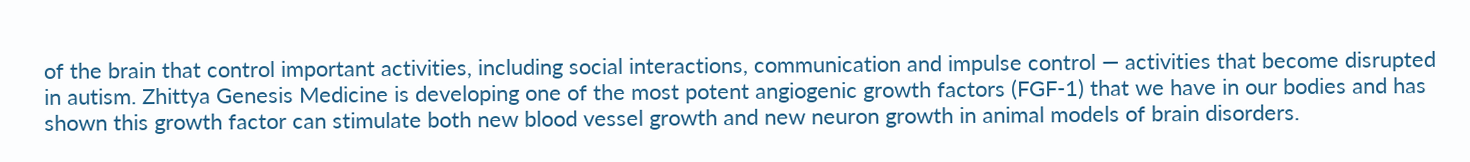of the brain that control important activities, including social interactions, communication and impulse control — activities that become disrupted in autism. Zhittya Genesis Medicine is developing one of the most potent angiogenic growth factors (FGF-1) that we have in our bodies and has shown this growth factor can stimulate both new blood vessel growth and new neuron growth in animal models of brain disorders.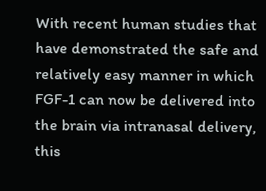With recent human studies that have demonstrated the safe and relatively easy manner in which FGF-1 can now be delivered into the brain via intranasal delivery, this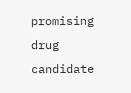promising drug candidate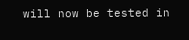will now be tested in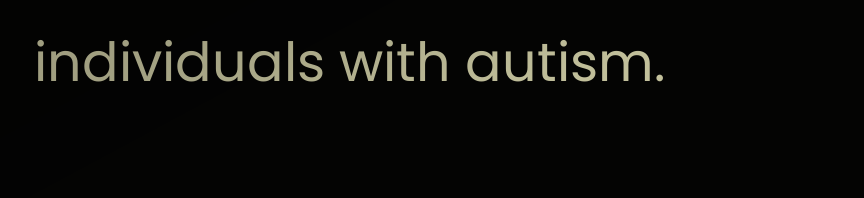individuals with autism.